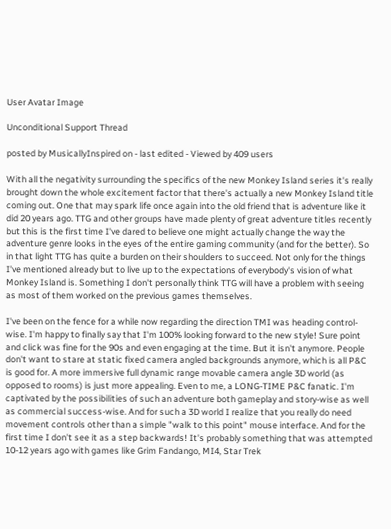User Avatar Image

Unconditional Support Thread

posted by MusicallyInspired on - last edited - Viewed by 409 users

With all the negativity surrounding the specifics of the new Monkey Island series it's really brought down the whole excitement factor that there's actually a new Monkey Island title coming out. One that may spark life once again into the old friend that is adventure like it did 20 years ago. TTG and other groups have made plenty of great adventure titles recently but this is the first time I've dared to believe one might actually change the way the adventure genre looks in the eyes of the entire gaming community (and for the better). So in that light TTG has quite a burden on their shoulders to succeed. Not only for the things I've mentioned already but to live up to the expectations of everybody's vision of what Monkey Island is. Something I don't personally think TTG will have a problem with seeing as most of them worked on the previous games themselves.

I've been on the fence for a while now regarding the direction TMI was heading control-wise. I'm happy to finally say that I'm 100% looking forward to the new style! Sure point and click was fine for the 90s and even engaging at the time. But it isn't anymore. People don't want to stare at static fixed camera angled backgrounds anymore, which is all P&C is good for. A more immersive full dynamic range movable camera angle 3D world (as opposed to rooms) is just more appealing. Even to me, a LONG-TIME P&C fanatic. I'm captivated by the possibilities of such an adventure both gameplay and story-wise as well as commercial success-wise. And for such a 3D world I realize that you really do need movement controls other than a simple "walk to this point" mouse interface. And for the first time I don't see it as a step backwards! It's probably something that was attempted 10-12 years ago with games like Grim Fandango, MI4, Star Trek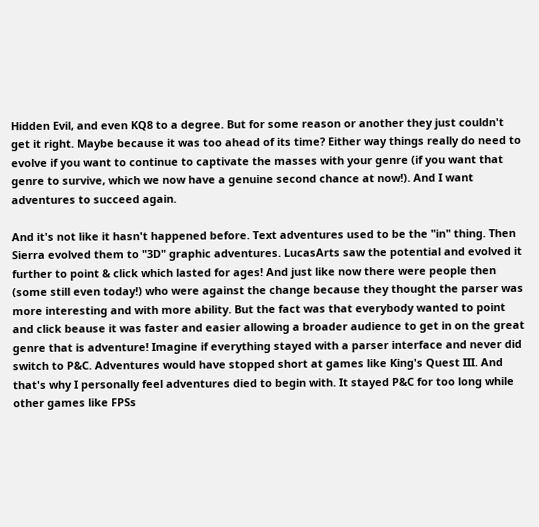Hidden Evil, and even KQ8 to a degree. But for some reason or another they just couldn't get it right. Maybe because it was too ahead of its time? Either way things really do need to evolve if you want to continue to captivate the masses with your genre (if you want that genre to survive, which we now have a genuine second chance at now!). And I want adventures to succeed again.

And it's not like it hasn't happened before. Text adventures used to be the "in" thing. Then Sierra evolved them to "3D" graphic adventures. LucasArts saw the potential and evolved it further to point & click which lasted for ages! And just like now there were people then (some still even today!) who were against the change because they thought the parser was more interesting and with more ability. But the fact was that everybody wanted to point and click beause it was faster and easier allowing a broader audience to get in on the great genre that is adventure! Imagine if everything stayed with a parser interface and never did switch to P&C. Adventures would have stopped short at games like King's Quest III. And that's why I personally feel adventures died to begin with. It stayed P&C for too long while other games like FPSs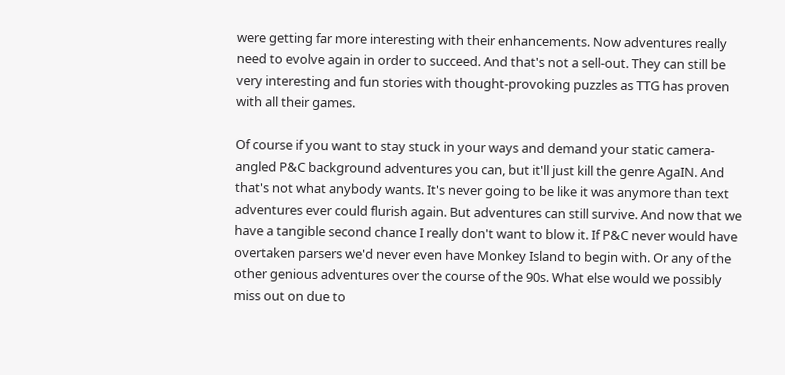were getting far more interesting with their enhancements. Now adventures really need to evolve again in order to succeed. And that's not a sell-out. They can still be very interesting and fun stories with thought-provoking puzzles as TTG has proven with all their games.

Of course if you want to stay stuck in your ways and demand your static camera-angled P&C background adventures you can, but it'll just kill the genre AgaIN. And that's not what anybody wants. It's never going to be like it was anymore than text adventures ever could flurish again. But adventures can still survive. And now that we have a tangible second chance I really don't want to blow it. If P&C never would have overtaken parsers we'd never even have Monkey Island to begin with. Or any of the other genious adventures over the course of the 90s. What else would we possibly miss out on due to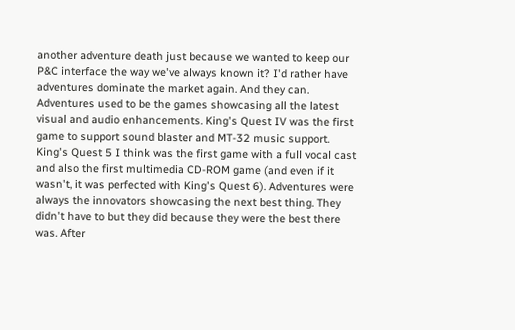another adventure death just because we wanted to keep our P&C interface the way we've always known it? I'd rather have adventures dominate the market again. And they can. Adventures used to be the games showcasing all the latest visual and audio enhancements. King's Quest IV was the first game to support sound blaster and MT-32 music support. King's Quest 5 I think was the first game with a full vocal cast and also the first multimedia CD-ROM game (and even if it wasn't, it was perfected with King's Quest 6). Adventures were always the innovators showcasing the next best thing. They didn't have to but they did because they were the best there was. After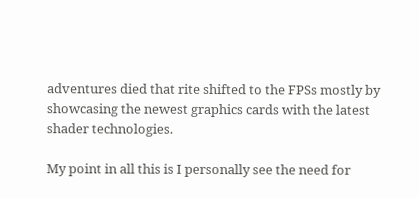adventures died that rite shifted to the FPSs mostly by showcasing the newest graphics cards with the latest shader technologies.

My point in all this is I personally see the need for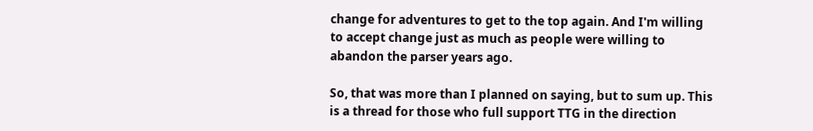change for adventures to get to the top again. And I'm willing to accept change just as much as people were willing to abandon the parser years ago.

So, that was more than I planned on saying, but to sum up. This is a thread for those who full support TTG in the direction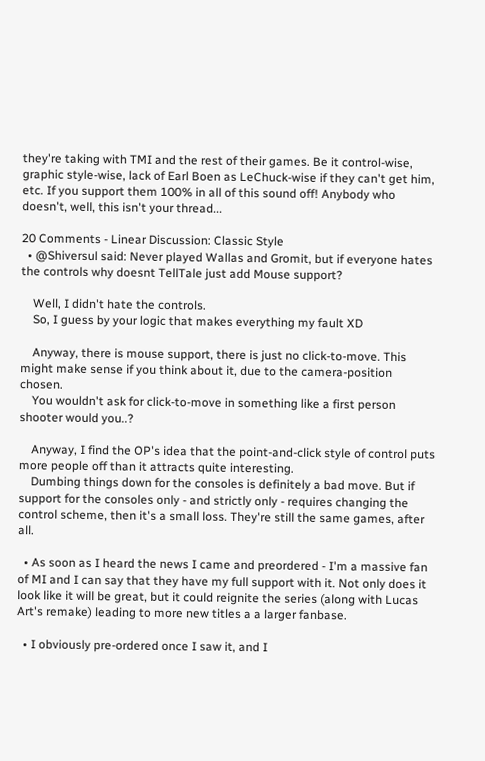they're taking with TMI and the rest of their games. Be it control-wise, graphic style-wise, lack of Earl Boen as LeChuck-wise if they can't get him, etc. If you support them 100% in all of this sound off! Anybody who doesn't, well, this isn't your thread...

20 Comments - Linear Discussion: Classic Style
  • @Shiversul said: Never played Wallas and Gromit, but if everyone hates the controls why doesnt TellTale just add Mouse support?

    Well, I didn't hate the controls.
    So, I guess by your logic that makes everything my fault XD

    Anyway, there is mouse support, there is just no click-to-move. This might make sense if you think about it, due to the camera-position chosen.
    You wouldn't ask for click-to-move in something like a first person shooter would you..?

    Anyway, I find the OP's idea that the point-and-click style of control puts more people off than it attracts quite interesting.
    Dumbing things down for the consoles is definitely a bad move. But if support for the consoles only - and strictly only - requires changing the control scheme, then it's a small loss. They're still the same games, after all.

  • As soon as I heard the news I came and preordered - I'm a massive fan of MI and I can say that they have my full support with it. Not only does it look like it will be great, but it could reignite the series (along with Lucas Art's remake) leading to more new titles a a larger fanbase.

  • I obviously pre-ordered once I saw it, and I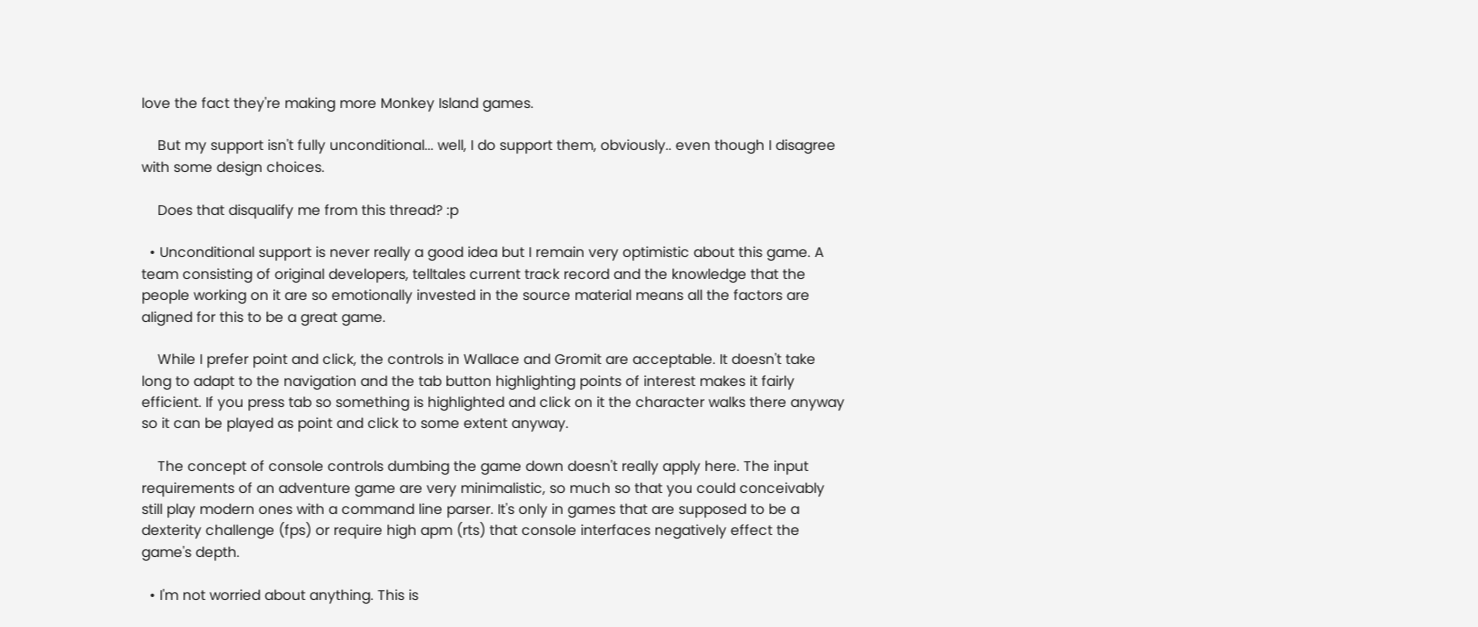love the fact they're making more Monkey Island games.

    But my support isn't fully unconditional... well, I do support them, obviously.. even though I disagree with some design choices.

    Does that disqualify me from this thread? :p

  • Unconditional support is never really a good idea but I remain very optimistic about this game. A team consisting of original developers, telltales current track record and the knowledge that the people working on it are so emotionally invested in the source material means all the factors are aligned for this to be a great game.

    While I prefer point and click, the controls in Wallace and Gromit are acceptable. It doesn't take long to adapt to the navigation and the tab button highlighting points of interest makes it fairly efficient. If you press tab so something is highlighted and click on it the character walks there anyway so it can be played as point and click to some extent anyway.

    The concept of console controls dumbing the game down doesn't really apply here. The input requirements of an adventure game are very minimalistic, so much so that you could conceivably still play modern ones with a command line parser. It's only in games that are supposed to be a dexterity challenge (fps) or require high apm (rts) that console interfaces negatively effect the game's depth.

  • I'm not worried about anything. This is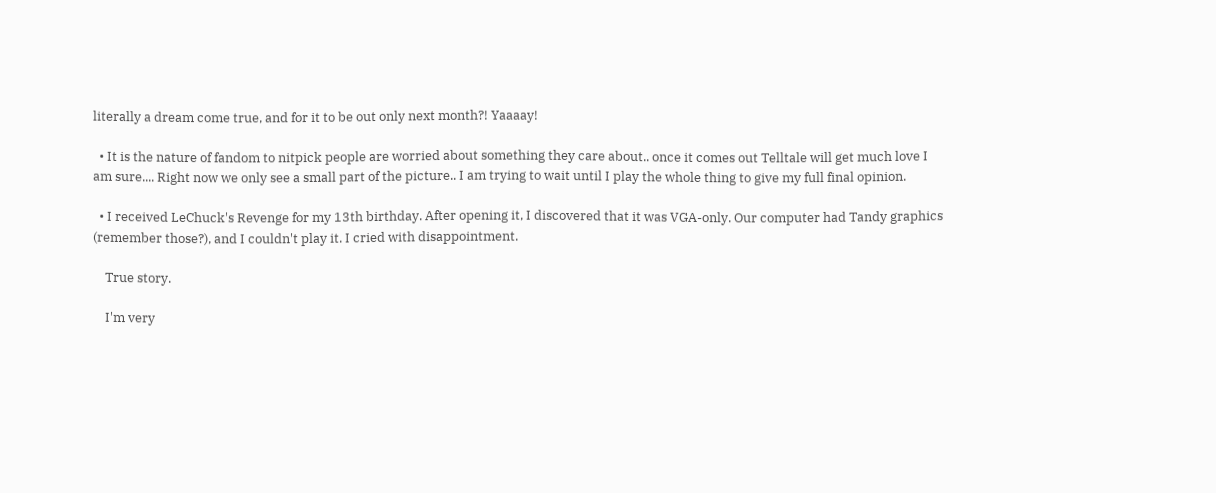literally a dream come true, and for it to be out only next month?! Yaaaay!

  • It is the nature of fandom to nitpick people are worried about something they care about.. once it comes out Telltale will get much love I am sure.... Right now we only see a small part of the picture.. I am trying to wait until I play the whole thing to give my full final opinion.

  • I received LeChuck's Revenge for my 13th birthday. After opening it, I discovered that it was VGA-only. Our computer had Tandy graphics (remember those?), and I couldn't play it. I cried with disappointment.

    True story.

    I'm very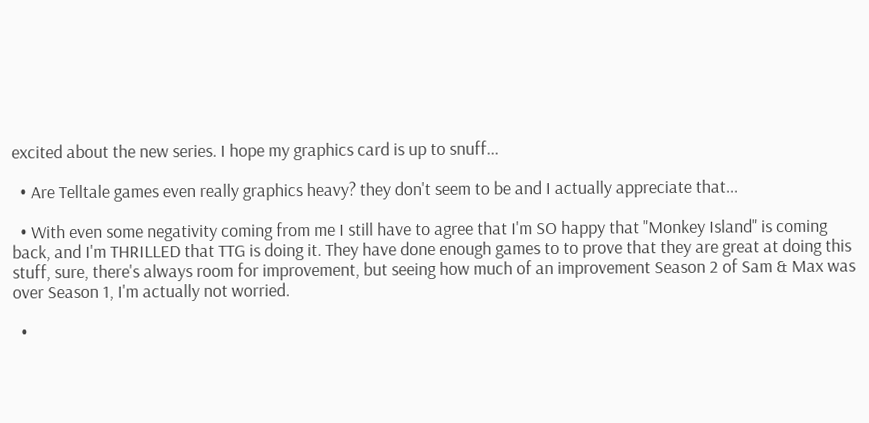excited about the new series. I hope my graphics card is up to snuff...

  • Are Telltale games even really graphics heavy? they don't seem to be and I actually appreciate that...

  • With even some negativity coming from me I still have to agree that I'm SO happy that "Monkey Island" is coming back, and I'm THRILLED that TTG is doing it. They have done enough games to to prove that they are great at doing this stuff, sure, there's always room for improvement, but seeing how much of an improvement Season 2 of Sam & Max was over Season 1, I'm actually not worried.

  •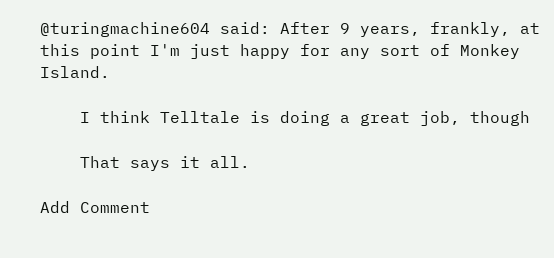@turingmachine604 said: After 9 years, frankly, at this point I'm just happy for any sort of Monkey Island.

    I think Telltale is doing a great job, though

    That says it all.

Add Comment